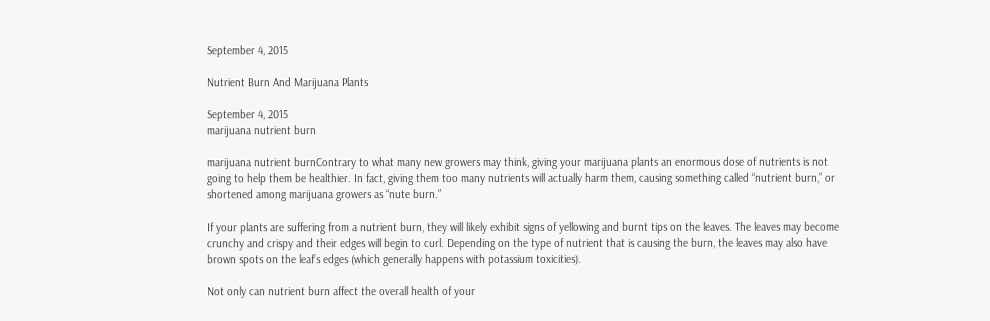September 4, 2015

Nutrient Burn And Marijuana Plants

September 4, 2015
marijuana nutrient burn

marijuana nutrient burnContrary to what many new growers may think, giving your marijuana plants an enormous dose of nutrients is not going to help them be healthier. In fact, giving them too many nutrients will actually harm them, causing something called “nutrient burn,” or shortened among marijuana growers as “nute burn.”

If your plants are suffering from a nutrient burn, they will likely exhibit signs of yellowing and burnt tips on the leaves. The leaves may become crunchy and crispy and their edges will begin to curl. Depending on the type of nutrient that is causing the burn, the leaves may also have brown spots on the leaf’s edges (which generally happens with potassium toxicities).

Not only can nutrient burn affect the overall health of your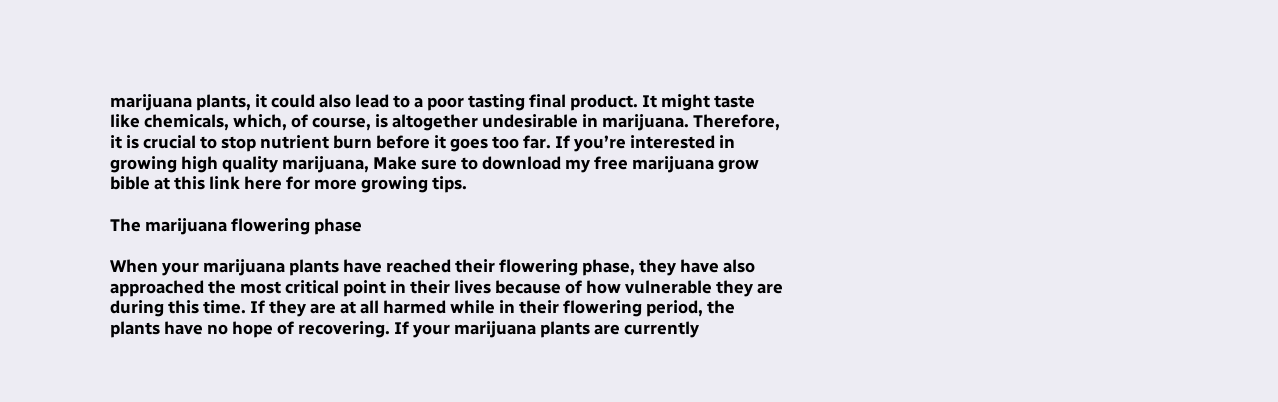marijuana plants, it could also lead to a poor tasting final product. It might taste like chemicals, which, of course, is altogether undesirable in marijuana. Therefore, it is crucial to stop nutrient burn before it goes too far. If you’re interested in growing high quality marijuana, Make sure to download my free marijuana grow bible at this link here for more growing tips.

The marijuana flowering phase

When your marijuana plants have reached their flowering phase, they have also approached the most critical point in their lives because of how vulnerable they are during this time. If they are at all harmed while in their flowering period, the plants have no hope of recovering. If your marijuana plants are currently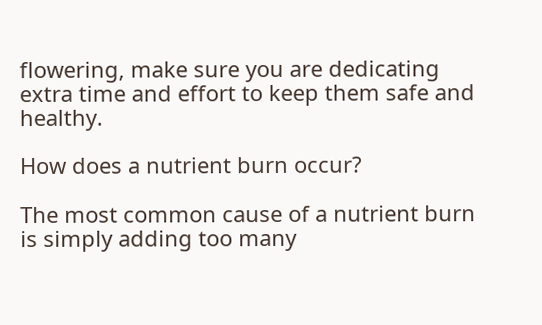flowering, make sure you are dedicating extra time and effort to keep them safe and healthy.

How does a nutrient burn occur?

The most common cause of a nutrient burn is simply adding too many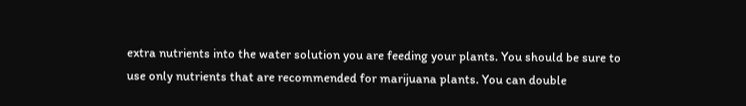extra nutrients into the water solution you are feeding your plants. You should be sure to use only nutrients that are recommended for marijuana plants. You can double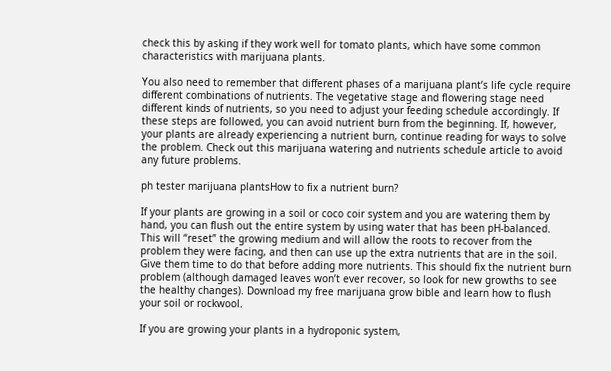check this by asking if they work well for tomato plants, which have some common characteristics with marijuana plants.

You also need to remember that different phases of a marijuana plant’s life cycle require different combinations of nutrients. The vegetative stage and flowering stage need different kinds of nutrients, so you need to adjust your feeding schedule accordingly. If these steps are followed, you can avoid nutrient burn from the beginning. If, however, your plants are already experiencing a nutrient burn, continue reading for ways to solve the problem. Check out this marijuana watering and nutrients schedule article to avoid any future problems.

ph tester marijuana plantsHow to fix a nutrient burn?

If your plants are growing in a soil or coco coir system and you are watering them by hand, you can flush out the entire system by using water that has been pH-balanced. This will “reset” the growing medium and will allow the roots to recover from the problem they were facing, and then can use up the extra nutrients that are in the soil. Give them time to do that before adding more nutrients. This should fix the nutrient burn problem (although damaged leaves won’t ever recover, so look for new growths to see the healthy changes). Download my free marijuana grow bible and learn how to flush your soil or rockwool.

If you are growing your plants in a hydroponic system,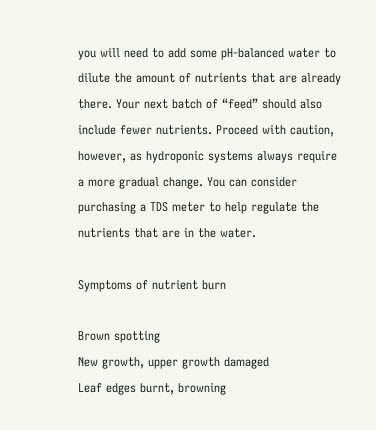you will need to add some pH-balanced water to dilute the amount of nutrients that are already there. Your next batch of “feed” should also include fewer nutrients. Proceed with caution, however, as hydroponic systems always require a more gradual change. You can consider purchasing a TDS meter to help regulate the nutrients that are in the water.

Symptoms of nutrient burn

Brown spotting
New growth, upper growth damaged
Leaf edges burnt, browning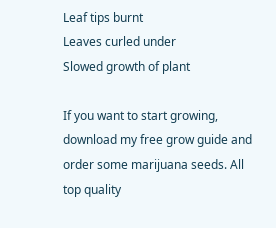Leaf tips burnt
Leaves curled under
Slowed growth of plant

If you want to start growing, download my free grow guide and order some marijuana seeds. All top quality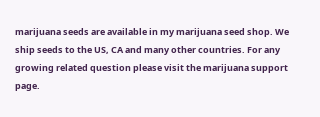marijuana seeds are available in my marijuana seed shop. We ship seeds to the US, CA and many other countries. For any growing related question please visit the marijuana support page.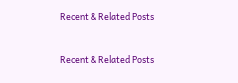Recent & Related Posts


Recent & Related Posts